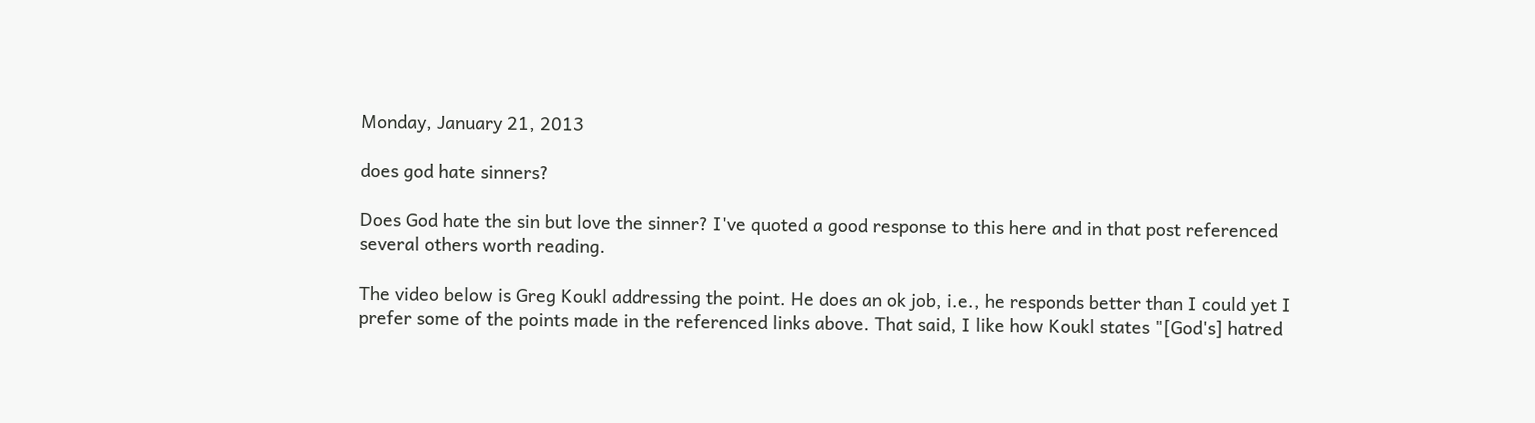Monday, January 21, 2013

does god hate sinners?

Does God hate the sin but love the sinner? I've quoted a good response to this here and in that post referenced several others worth reading.

The video below is Greg Koukl addressing the point. He does an ok job, i.e., he responds better than I could yet I prefer some of the points made in the referenced links above. That said, I like how Koukl states "[God's] hatred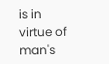is in virtue of man's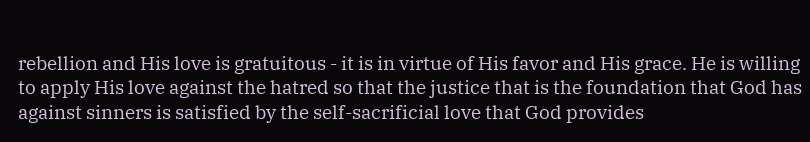rebellion and His love is gratuitous - it is in virtue of His favor and His grace. He is willing to apply His love against the hatred so that the justice that is the foundation that God has against sinners is satisfied by the self-sacrificial love that God provides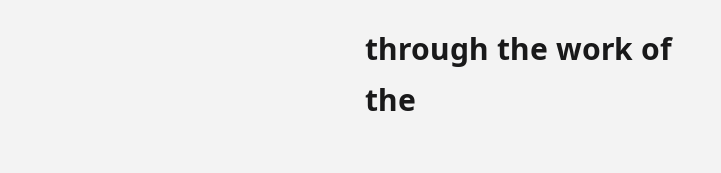through the work of the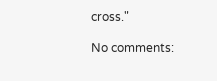cross."

No comments: